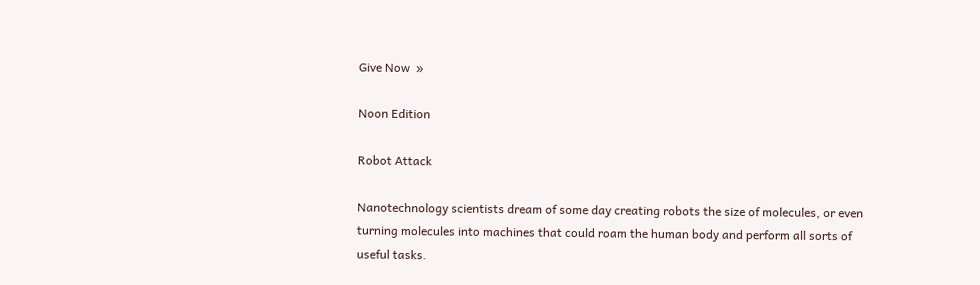Give Now  »

Noon Edition

Robot Attack

Nanotechnology scientists dream of some day creating robots the size of molecules, or even turning molecules into machines that could roam the human body and perform all sorts of useful tasks.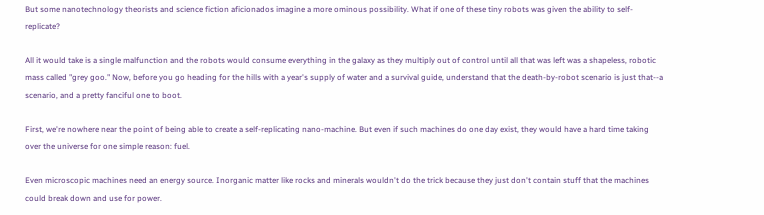But some nanotechnology theorists and science fiction aficionados imagine a more ominous possibility. What if one of these tiny robots was given the ability to self-replicate?

All it would take is a single malfunction and the robots would consume everything in the galaxy as they multiply out of control until all that was left was a shapeless, robotic mass called "grey goo." Now, before you go heading for the hills with a year's supply of water and a survival guide, understand that the death-by-robot scenario is just that--a scenario, and a pretty fanciful one to boot.

First, we're nowhere near the point of being able to create a self-replicating nano-machine. But even if such machines do one day exist, they would have a hard time taking over the universe for one simple reason: fuel.

Even microscopic machines need an energy source. Inorganic matter like rocks and minerals wouldn't do the trick because they just don't contain stuff that the machines could break down and use for power.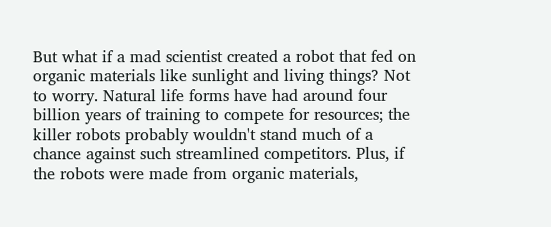But what if a mad scientist created a robot that fed on organic materials like sunlight and living things? Not to worry. Natural life forms have had around four billion years of training to compete for resources; the killer robots probably wouldn't stand much of a chance against such streamlined competitors. Plus, if the robots were made from organic materials,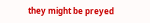they might be preyed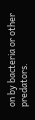on by bacteria or other predators.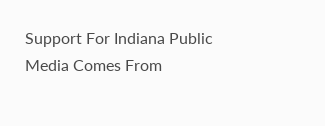Support For Indiana Public Media Comes From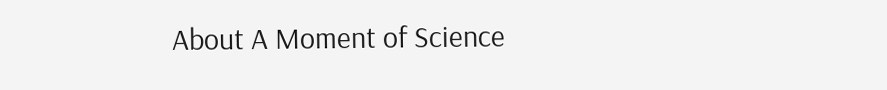About A Moment of Science